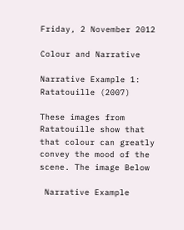Friday, 2 November 2012

Colour and Narrative

Narrative Example 1: Ratatouille (2007)

These images from Ratatouille show that that colour can greatly convey the mood of the scene. The image Below

 Narrative Example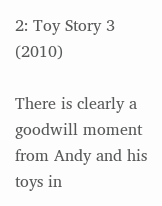2: Toy Story 3 (2010)

There is clearly a goodwill moment from Andy and his toys in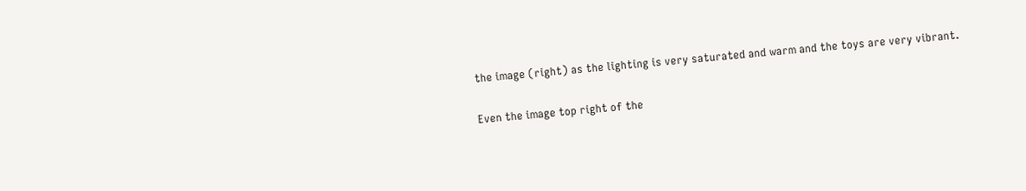the image (right) as the lighting is very saturated and warm and the toys are very vibrant.

Even the image top right of the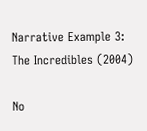Narrative Example 3: The Incredibles (2004)

No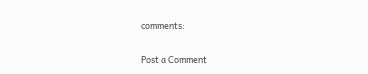comments:

Post a Comment